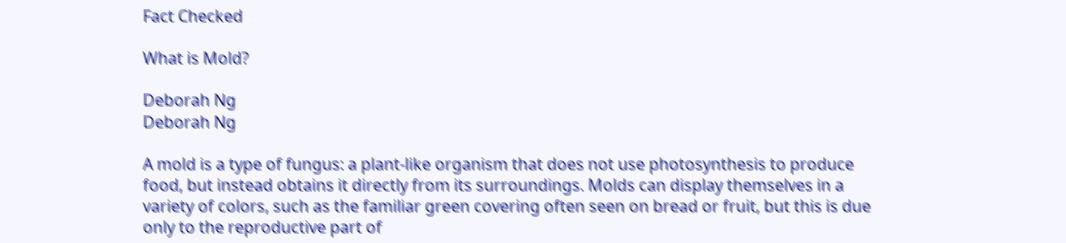Fact Checked

What is Mold?

Deborah Ng
Deborah Ng

A mold is a type of fungus: a plant-like organism that does not use photosynthesis to produce food, but instead obtains it directly from its surroundings. Molds can display themselves in a variety of colors, such as the familiar green covering often seen on bread or fruit, but this is due only to the reproductive part of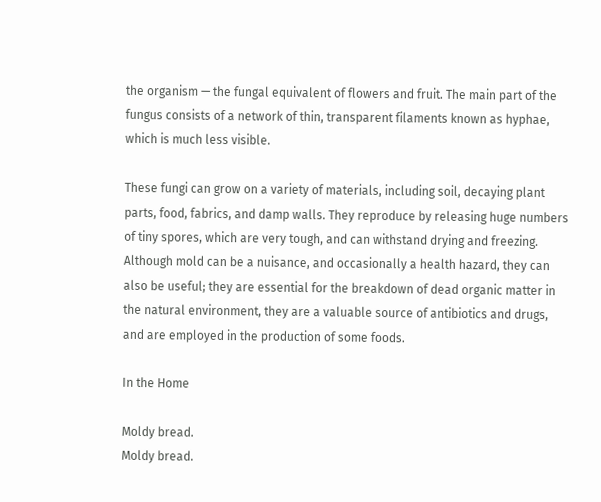the organism — the fungal equivalent of flowers and fruit. The main part of the fungus consists of a network of thin, transparent filaments known as hyphae, which is much less visible.

These fungi can grow on a variety of materials, including soil, decaying plant parts, food, fabrics, and damp walls. They reproduce by releasing huge numbers of tiny spores, which are very tough, and can withstand drying and freezing. Although mold can be a nuisance, and occasionally a health hazard, they can also be useful; they are essential for the breakdown of dead organic matter in the natural environment, they are a valuable source of antibiotics and drugs, and are employed in the production of some foods.

In the Home

Moldy bread.
Moldy bread.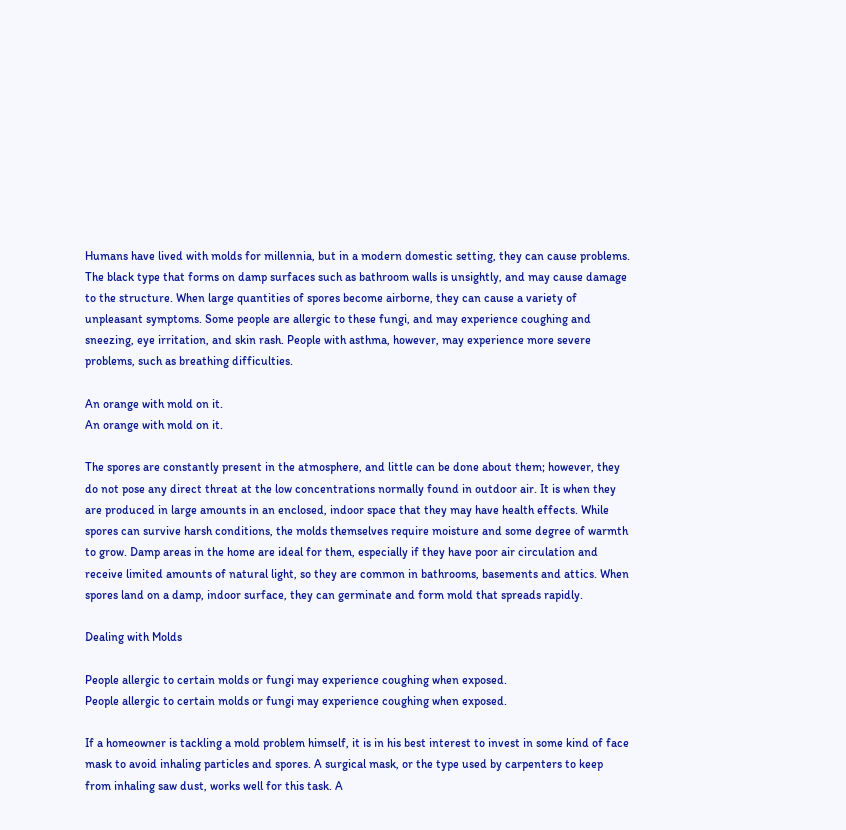Humans have lived with molds for millennia, but in a modern domestic setting, they can cause problems. The black type that forms on damp surfaces such as bathroom walls is unsightly, and may cause damage to the structure. When large quantities of spores become airborne, they can cause a variety of unpleasant symptoms. Some people are allergic to these fungi, and may experience coughing and sneezing, eye irritation, and skin rash. People with asthma, however, may experience more severe problems, such as breathing difficulties.

An orange with mold on it.
An orange with mold on it.

The spores are constantly present in the atmosphere, and little can be done about them; however, they do not pose any direct threat at the low concentrations normally found in outdoor air. It is when they are produced in large amounts in an enclosed, indoor space that they may have health effects. While spores can survive harsh conditions, the molds themselves require moisture and some degree of warmth to grow. Damp areas in the home are ideal for them, especially if they have poor air circulation and receive limited amounts of natural light, so they are common in bathrooms, basements and attics. When spores land on a damp, indoor surface, they can germinate and form mold that spreads rapidly.

Dealing with Molds

People allergic to certain molds or fungi may experience coughing when exposed.
People allergic to certain molds or fungi may experience coughing when exposed.

If a homeowner is tackling a mold problem himself, it is in his best interest to invest in some kind of face mask to avoid inhaling particles and spores. A surgical mask, or the type used by carpenters to keep from inhaling saw dust, works well for this task. A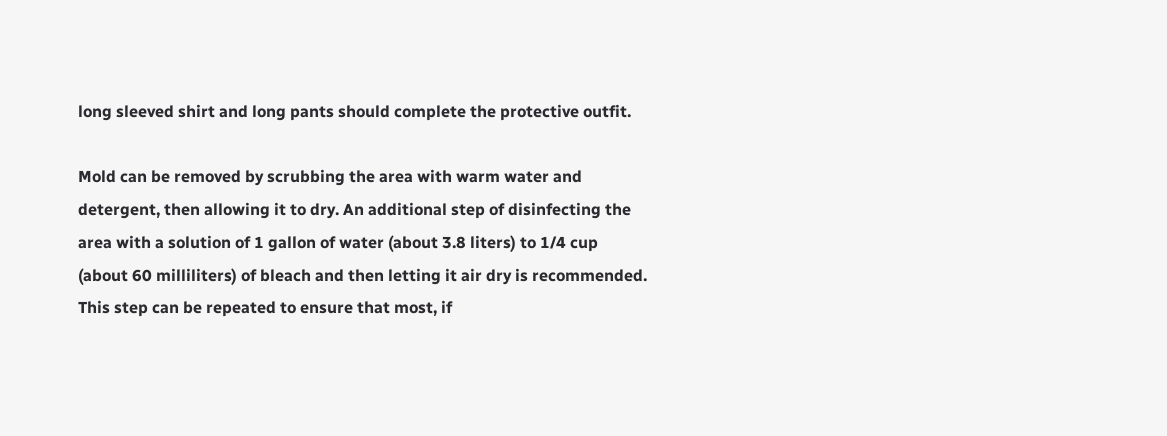long sleeved shirt and long pants should complete the protective outfit.

Mold can be removed by scrubbing the area with warm water and detergent, then allowing it to dry. An additional step of disinfecting the area with a solution of 1 gallon of water (about 3.8 liters) to 1/4 cup (about 60 milliliters) of bleach and then letting it air dry is recommended. This step can be repeated to ensure that most, if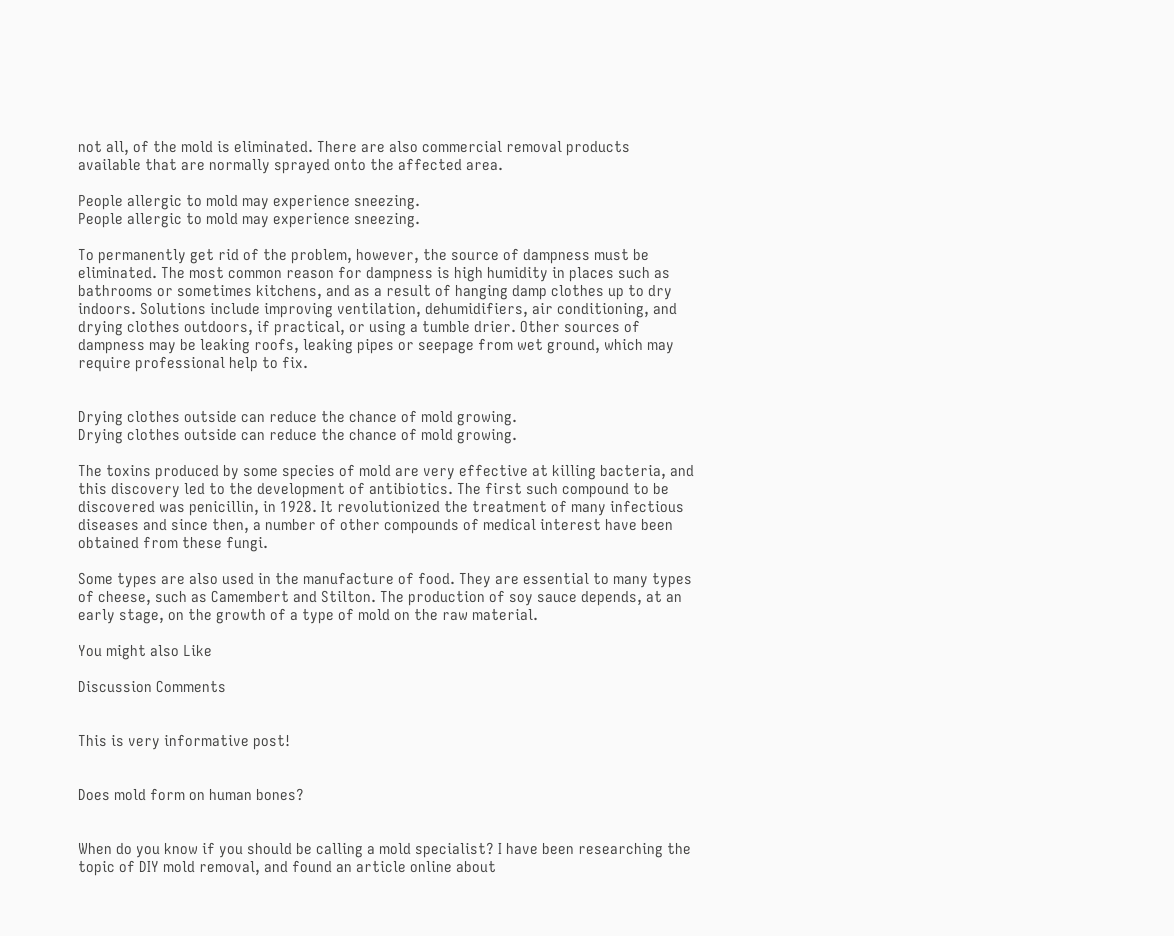not all, of the mold is eliminated. There are also commercial removal products available that are normally sprayed onto the affected area.

People allergic to mold may experience sneezing.
People allergic to mold may experience sneezing.

To permanently get rid of the problem, however, the source of dampness must be eliminated. The most common reason for dampness is high humidity in places such as bathrooms or sometimes kitchens, and as a result of hanging damp clothes up to dry indoors. Solutions include improving ventilation, dehumidifiers, air conditioning, and drying clothes outdoors, if practical, or using a tumble drier. Other sources of dampness may be leaking roofs, leaking pipes or seepage from wet ground, which may require professional help to fix.


Drying clothes outside can reduce the chance of mold growing.
Drying clothes outside can reduce the chance of mold growing.

The toxins produced by some species of mold are very effective at killing bacteria, and this discovery led to the development of antibiotics. The first such compound to be discovered was penicillin, in 1928. It revolutionized the treatment of many infectious diseases and since then, a number of other compounds of medical interest have been obtained from these fungi.

Some types are also used in the manufacture of food. They are essential to many types of cheese, such as Camembert and Stilton. The production of soy sauce depends, at an early stage, on the growth of a type of mold on the raw material.

You might also Like

Discussion Comments


This is very informative post!


Does mold form on human bones?


When do you know if you should be calling a mold specialist? I have been researching the topic of DIY mold removal, and found an article online about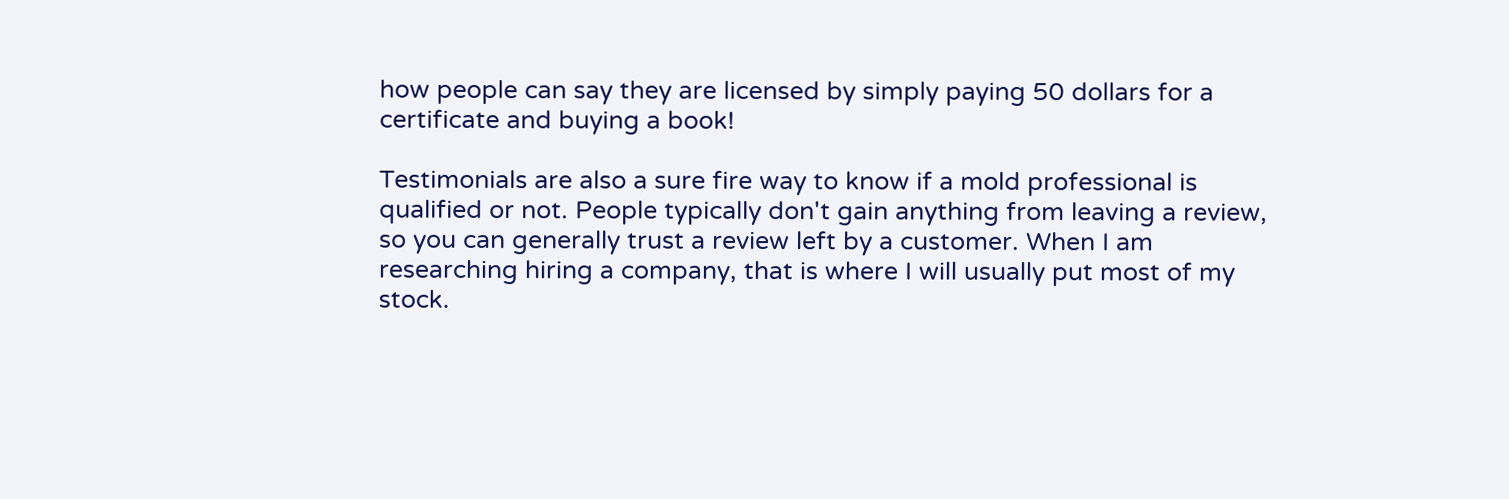how people can say they are licensed by simply paying 50 dollars for a certificate and buying a book!

Testimonials are also a sure fire way to know if a mold professional is qualified or not. People typically don't gain anything from leaving a review, so you can generally trust a review left by a customer. When I am researching hiring a company, that is where I will usually put most of my stock.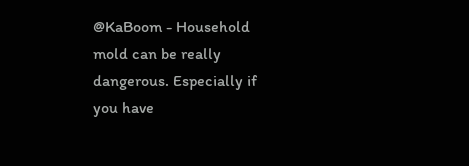@KaBoom - Household mold can be really dangerous. Especially if you have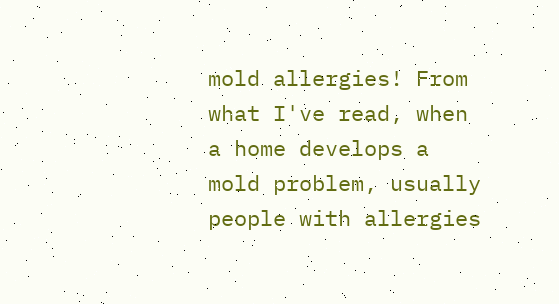mold allergies! From what I've read, when a home develops a mold problem, usually people with allergies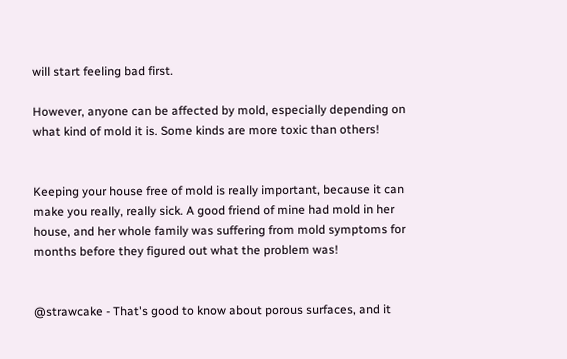will start feeling bad first.

However, anyone can be affected by mold, especially depending on what kind of mold it is. Some kinds are more toxic than others!


Keeping your house free of mold is really important, because it can make you really, really sick. A good friend of mine had mold in her house, and her whole family was suffering from mold symptoms for months before they figured out what the problem was!


@strawcake - That's good to know about porous surfaces, and it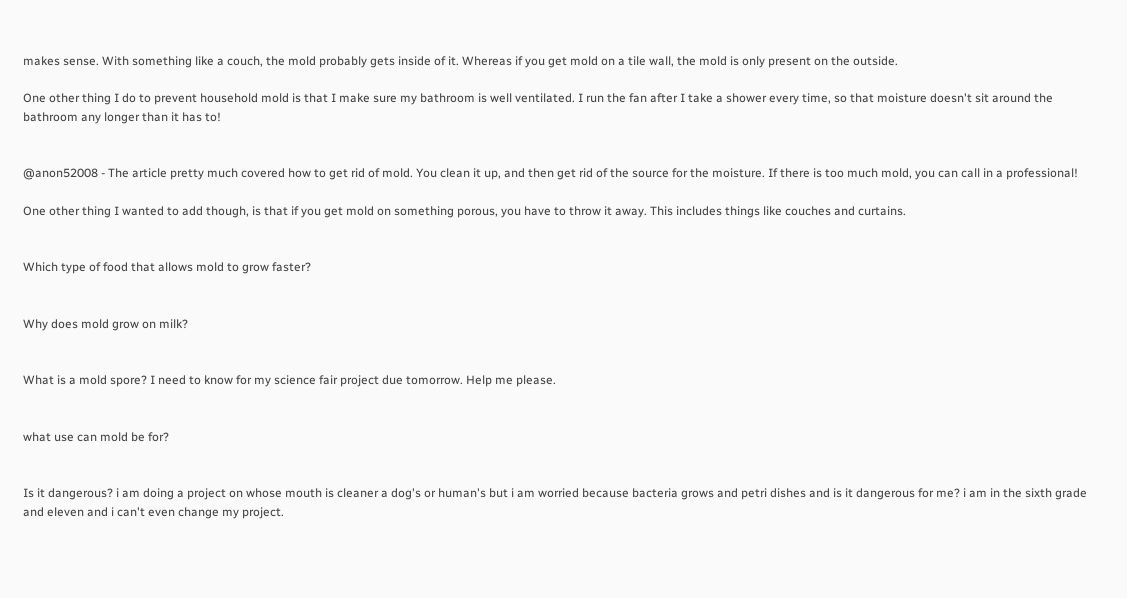makes sense. With something like a couch, the mold probably gets inside of it. Whereas if you get mold on a tile wall, the mold is only present on the outside.

One other thing I do to prevent household mold is that I make sure my bathroom is well ventilated. I run the fan after I take a shower every time, so that moisture doesn't sit around the bathroom any longer than it has to!


@anon52008 - The article pretty much covered how to get rid of mold. You clean it up, and then get rid of the source for the moisture. If there is too much mold, you can call in a professional!

One other thing I wanted to add though, is that if you get mold on something porous, you have to throw it away. This includes things like couches and curtains.


Which type of food that allows mold to grow faster?


Why does mold grow on milk?


What is a mold spore? I need to know for my science fair project due tomorrow. Help me please.


what use can mold be for?


Is it dangerous? i am doing a project on whose mouth is cleaner a dog's or human's but i am worried because bacteria grows and petri dishes and is it dangerous for me? i am in the sixth grade and eleven and i can't even change my project.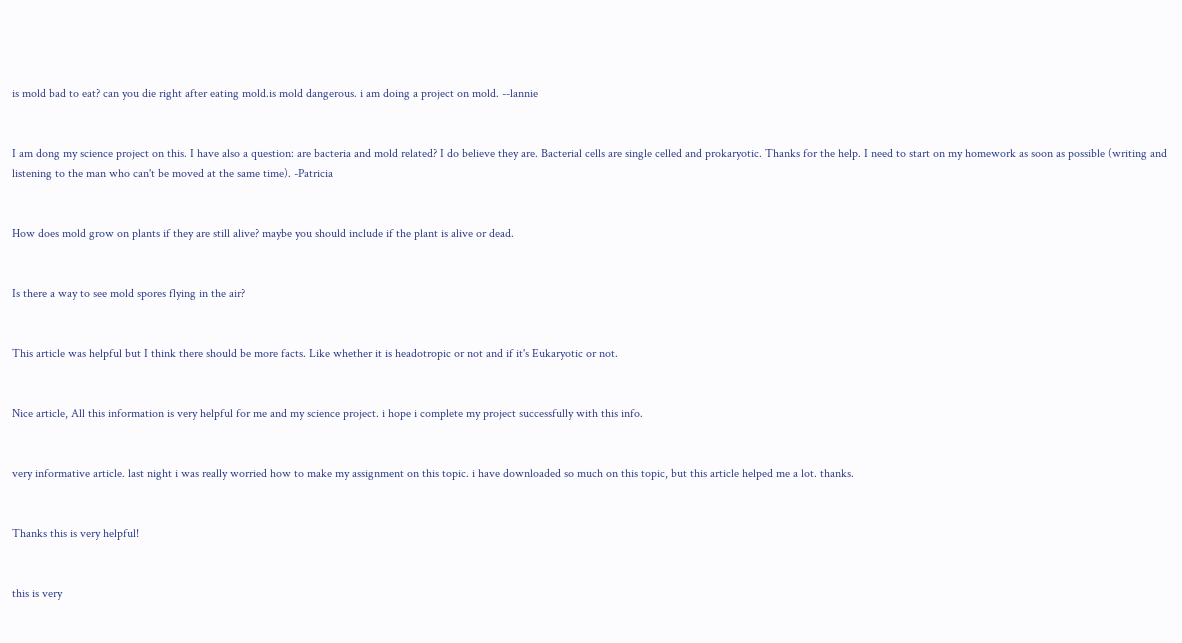is mold bad to eat? can you die right after eating mold.is mold dangerous. i am doing a project on mold. --lannie


I am dong my science project on this. I have also a question: are bacteria and mold related? I do believe they are. Bacterial cells are single celled and prokaryotic. Thanks for the help. I need to start on my homework as soon as possible (writing and listening to the man who can't be moved at the same time). -Patricia


How does mold grow on plants if they are still alive? maybe you should include if the plant is alive or dead.


Is there a way to see mold spores flying in the air?


This article was helpful but I think there should be more facts. Like whether it is headotropic or not and if it's Eukaryotic or not.


Nice article, All this information is very helpful for me and my science project. i hope i complete my project successfully with this info.


very informative article. last night i was really worried how to make my assignment on this topic. i have downloaded so much on this topic, but this article helped me a lot. thanks.


Thanks this is very helpful!


this is very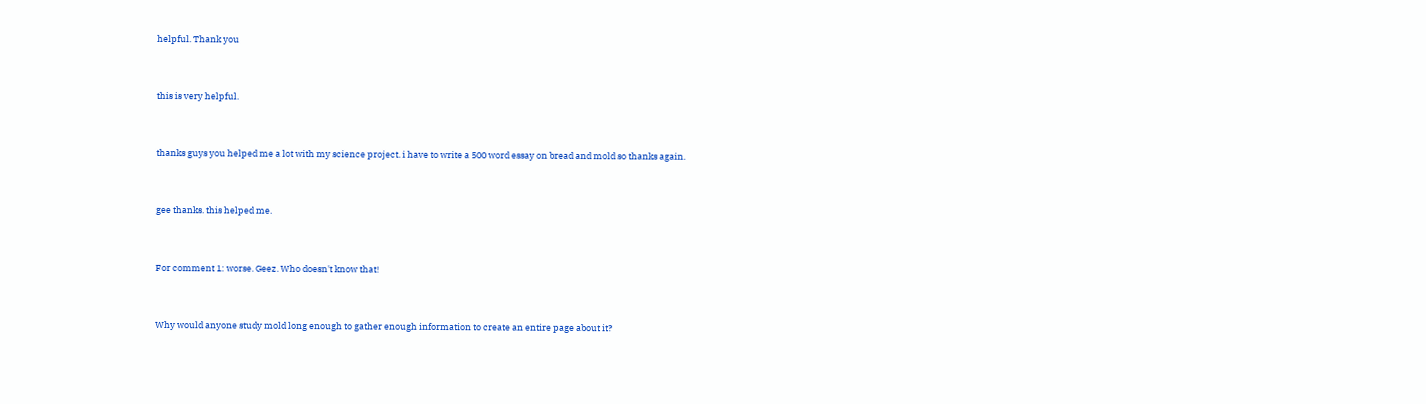helpful. Thank you


this is very helpful.


thanks guys you helped me a lot with my science project. i have to write a 500 word essay on bread and mold so thanks again.


gee thanks. this helped me.


For comment 1: worse. Geez. Who doesn't know that!


Why would anyone study mold long enough to gather enough information to create an entire page about it?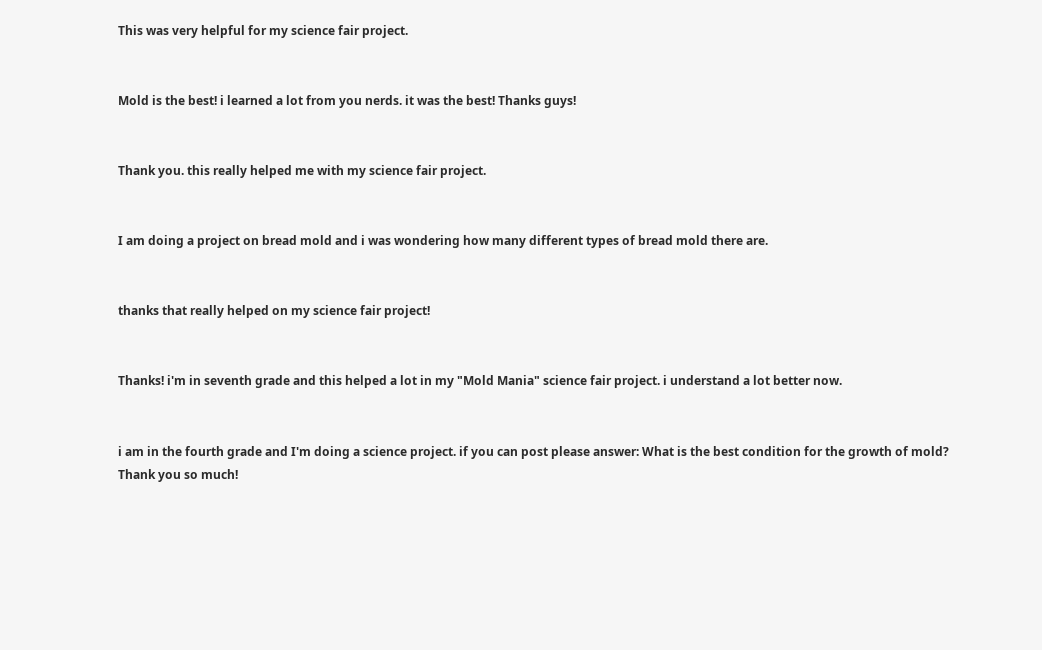This was very helpful for my science fair project.


Mold is the best! i learned a lot from you nerds. it was the best! Thanks guys!


Thank you. this really helped me with my science fair project.


I am doing a project on bread mold and i was wondering how many different types of bread mold there are.


thanks that really helped on my science fair project!


Thanks! i'm in seventh grade and this helped a lot in my "Mold Mania" science fair project. i understand a lot better now.


i am in the fourth grade and I'm doing a science project. if you can post please answer: What is the best condition for the growth of mold? Thank you so much!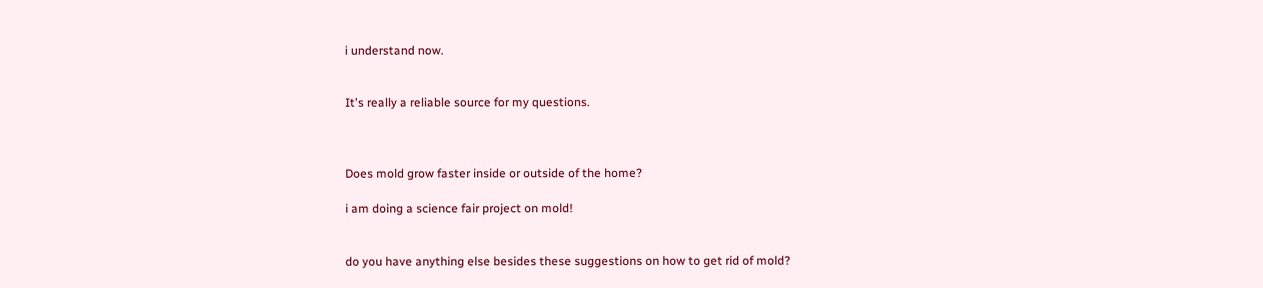i understand now.


It's really a reliable source for my questions.



Does mold grow faster inside or outside of the home?

i am doing a science fair project on mold!


do you have anything else besides these suggestions on how to get rid of mold?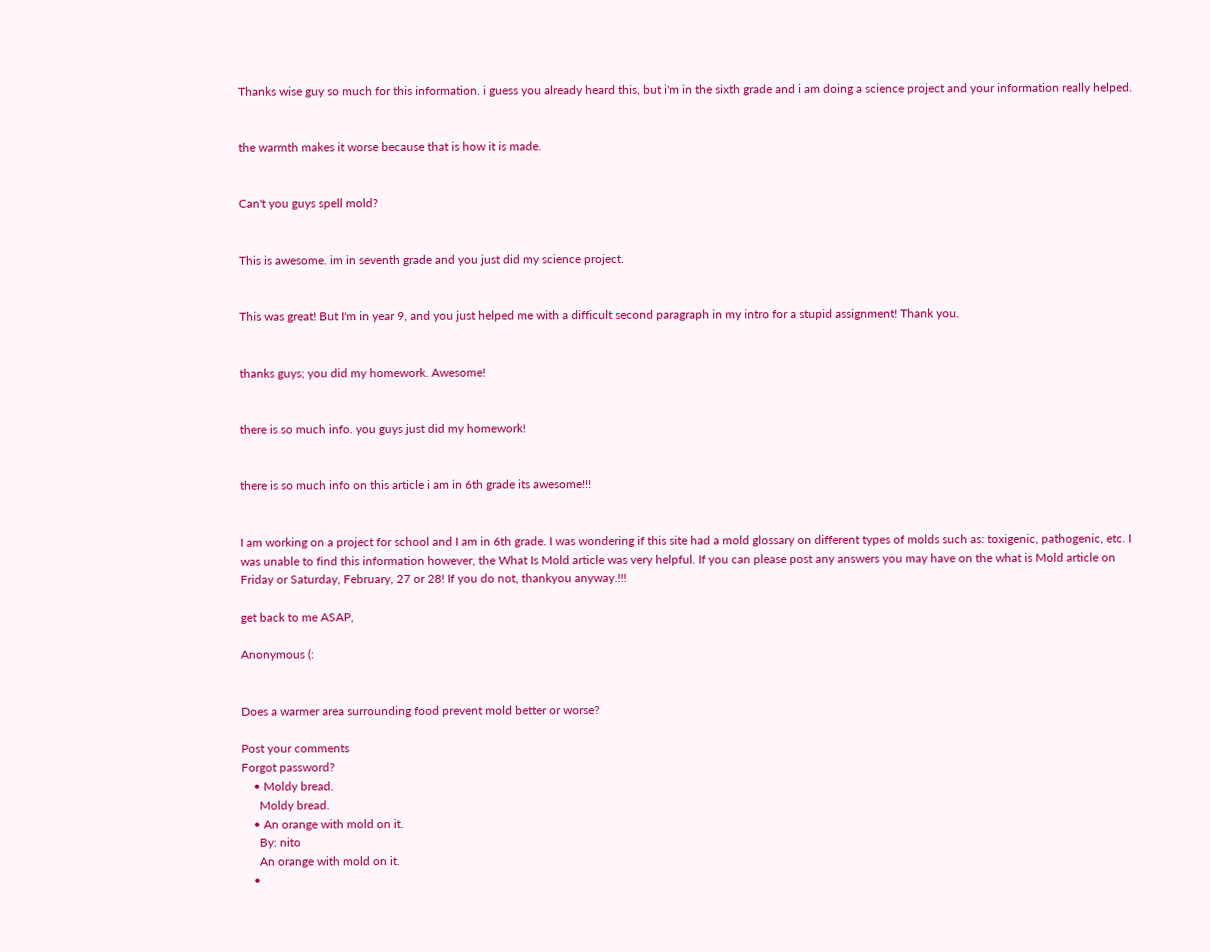Thanks wise guy so much for this information. i guess you already heard this, but i'm in the sixth grade and i am doing a science project and your information really helped.


the warmth makes it worse because that is how it is made.


Can't you guys spell mold?


This is awesome. im in seventh grade and you just did my science project.


This was great! But I'm in year 9, and you just helped me with a difficult second paragraph in my intro for a stupid assignment! Thank you.


thanks guys; you did my homework. Awesome!


there is so much info. you guys just did my homework!


there is so much info on this article i am in 6th grade its awesome!!!


I am working on a project for school and I am in 6th grade. I was wondering if this site had a mold glossary on different types of molds such as: toxigenic, pathogenic, etc. I was unable to find this information however, the What Is Mold article was very helpful. If you can please post any answers you may have on the what is Mold article on Friday or Saturday, February, 27 or 28! If you do not, thankyou anyway.!!!

get back to me ASAP,

Anonymous (:


Does a warmer area surrounding food prevent mold better or worse?

Post your comments
Forgot password?
    • Moldy bread.
      Moldy bread.
    • An orange with mold on it.
      By: nito
      An orange with mold on it.
    •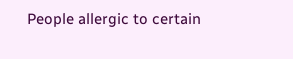People allergic to certain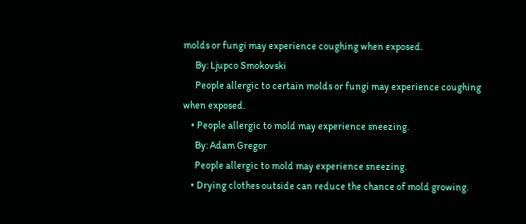molds or fungi may experience coughing when exposed.
      By: Ljupco Smokovski
      People allergic to certain molds or fungi may experience coughing when exposed.
    • People allergic to mold may experience sneezing.
      By: Adam Gregor
      People allergic to mold may experience sneezing.
    • Drying clothes outside can reduce the chance of mold growing.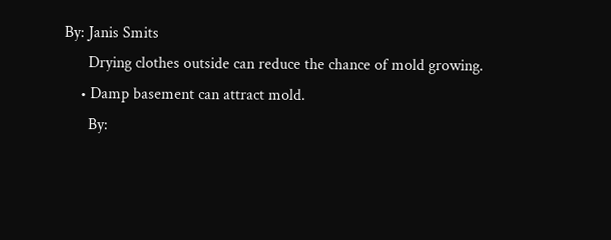By: Janis Smits
      Drying clothes outside can reduce the chance of mold growing.
    • Damp basement can attract mold.
      By: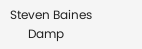Steven Baines
      Damp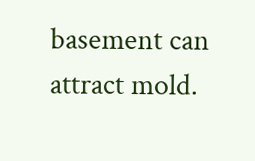basement can attract mold.